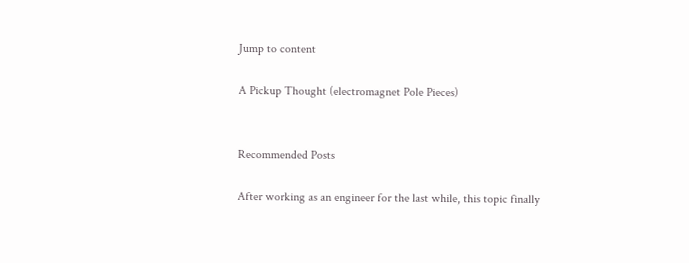Jump to content

A Pickup Thought (electromagnet Pole Pieces)


Recommended Posts

After working as an engineer for the last while, this topic finally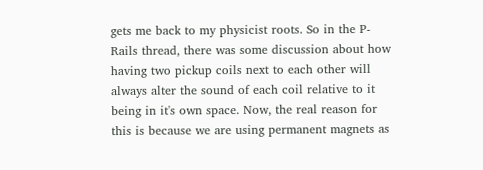gets me back to my physicist roots. So in the P-Rails thread, there was some discussion about how having two pickup coils next to each other will always alter the sound of each coil relative to it being in it's own space. Now, the real reason for this is because we are using permanent magnets as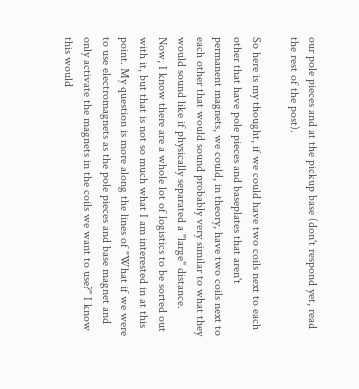our pole pieces and at the pickup base (don't respond yet, read the rest of the post).

So here is my thought, if we could have two coils next to each other that have pole pieces and baseplates that aren't permanent magnets, we could, in theory, have two coils next to each other that would sound probably very similar to what they would sound like if physically separated a "large" distance. Now, I know there are a whole lot of logistics to be sorted out with it, but that is not so much what I am interested in at this point. My question is more along the lines of "What if we were to use electromagnets as the pole pieces and base magnet and only activate the magnets in the coils we want to use?" I know this would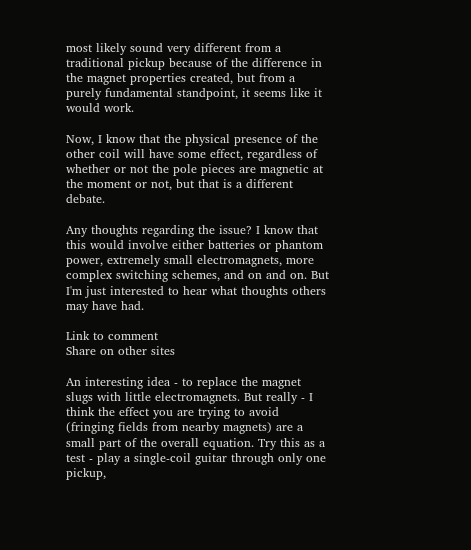most likely sound very different from a traditional pickup because of the difference in the magnet properties created, but from a purely fundamental standpoint, it seems like it would work.

Now, I know that the physical presence of the other coil will have some effect, regardless of whether or not the pole pieces are magnetic at the moment or not, but that is a different debate.

Any thoughts regarding the issue? I know that this would involve either batteries or phantom power, extremely small electromagnets, more complex switching schemes, and on and on. But I'm just interested to hear what thoughts others may have had.

Link to comment
Share on other sites

An interesting idea - to replace the magnet slugs with little electromagnets. But really - I think the effect you are trying to avoid (fringing fields from nearby magnets) are a small part of the overall equation. Try this as a test - play a single-coil guitar through only one pickup,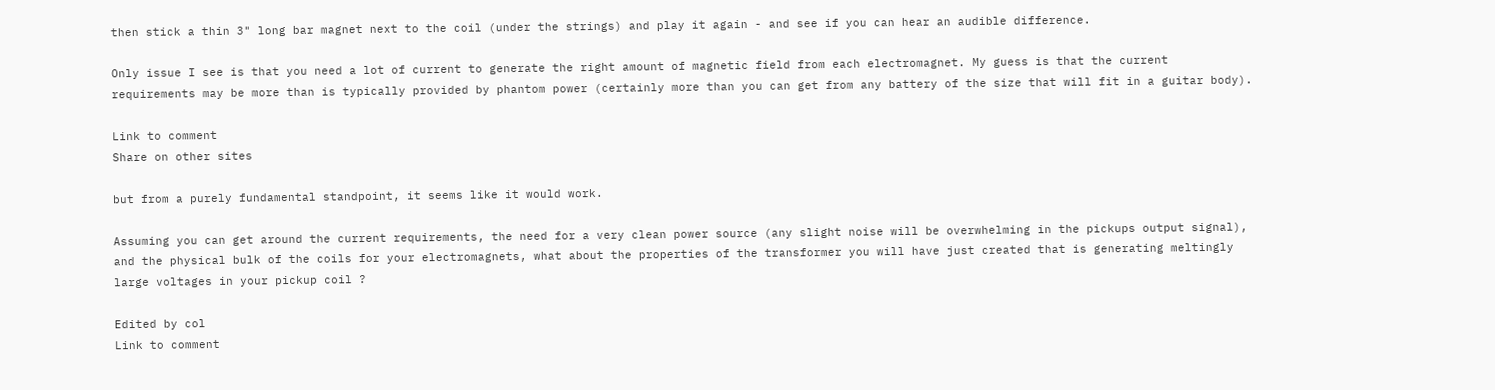then stick a thin 3" long bar magnet next to the coil (under the strings) and play it again - and see if you can hear an audible difference.

Only issue I see is that you need a lot of current to generate the right amount of magnetic field from each electromagnet. My guess is that the current requirements may be more than is typically provided by phantom power (certainly more than you can get from any battery of the size that will fit in a guitar body).

Link to comment
Share on other sites

but from a purely fundamental standpoint, it seems like it would work.

Assuming you can get around the current requirements, the need for a very clean power source (any slight noise will be overwhelming in the pickups output signal), and the physical bulk of the coils for your electromagnets, what about the properties of the transformer you will have just created that is generating meltingly large voltages in your pickup coil ?

Edited by col
Link to comment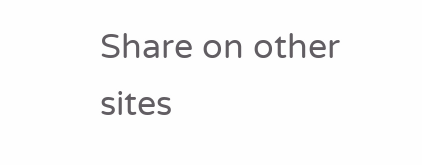Share on other sites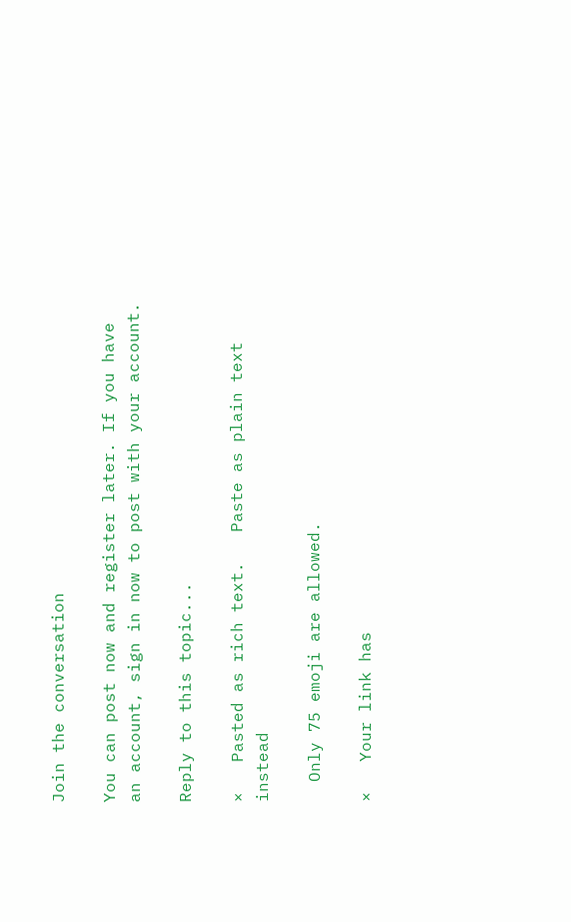Join the conversation

You can post now and register later. If you have an account, sign in now to post with your account.

Reply to this topic...

×   Pasted as rich text.   Paste as plain text instead

  Only 75 emoji are allowed.

×   Your link has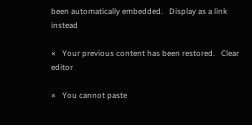been automatically embedded.   Display as a link instead

×   Your previous content has been restored.   Clear editor

×   You cannot paste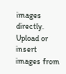images directly. Upload or insert images from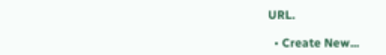URL.

  • Create New...